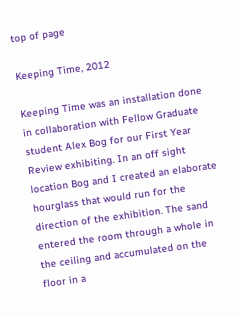top of page

Keeping Time, 2012

Keeping Time was an installation done in collaboration with Fellow Graduate student Alex Bog for our First Year Review exhibiting. In an off sight location Bog and I created an elaborate hourglass that would run for the direction of the exhibition. The sand entered the room through a whole in the ceiling and accumulated on the floor in a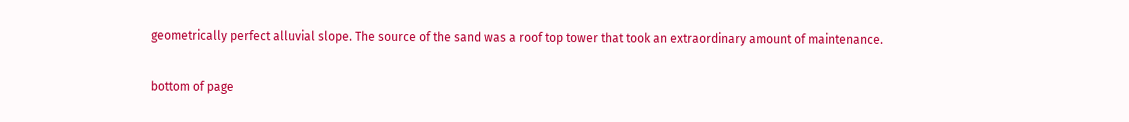geometrically perfect alluvial slope. The source of the sand was a roof top tower that took an extraordinary amount of maintenance.

bottom of page